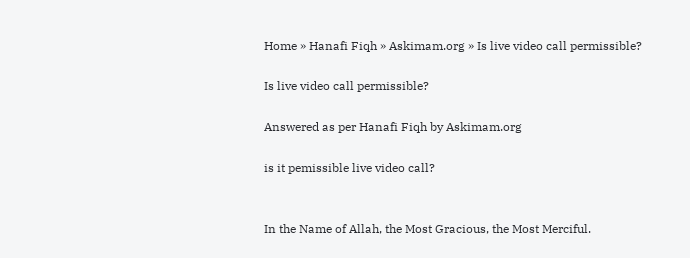Home » Hanafi Fiqh » Askimam.org » Is live video call permissible?

Is live video call permissible?

Answered as per Hanafi Fiqh by Askimam.org

is it pemissible live video call?


In the Name of Allah, the Most Gracious, the Most Merciful.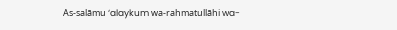As-salāmu ‘alaykum wa-rahmatullāhi wa-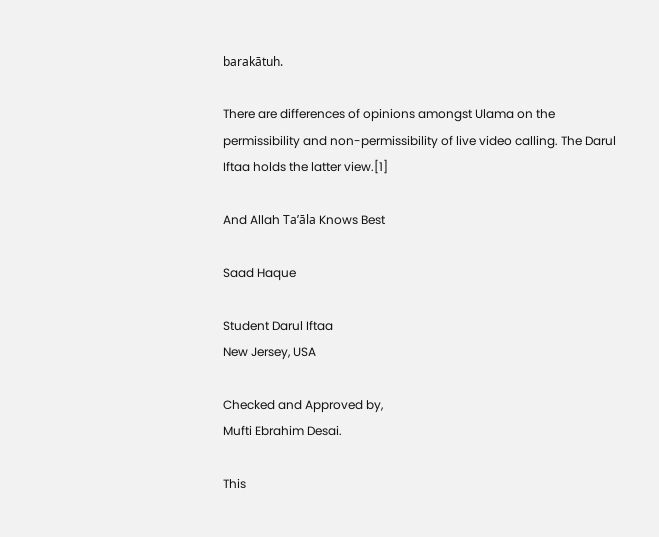barakātuh.

There are differences of opinions amongst Ulama on the permissibility and non-permissibility of live video calling. The Darul Iftaa holds the latter view.[1]

And Allah Ta’āla Knows Best

Saad Haque

Student Darul Iftaa
New Jersey, USA

Checked and Approved by,
Mufti Ebrahim Desai.

This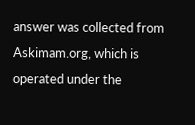answer was collected from Askimam.org, which is operated under the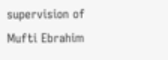supervision of Mufti Ebrahim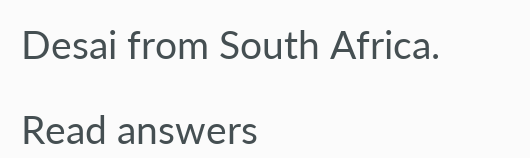Desai from South Africa.

Read answers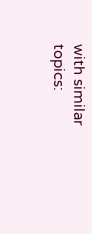with similar topics: